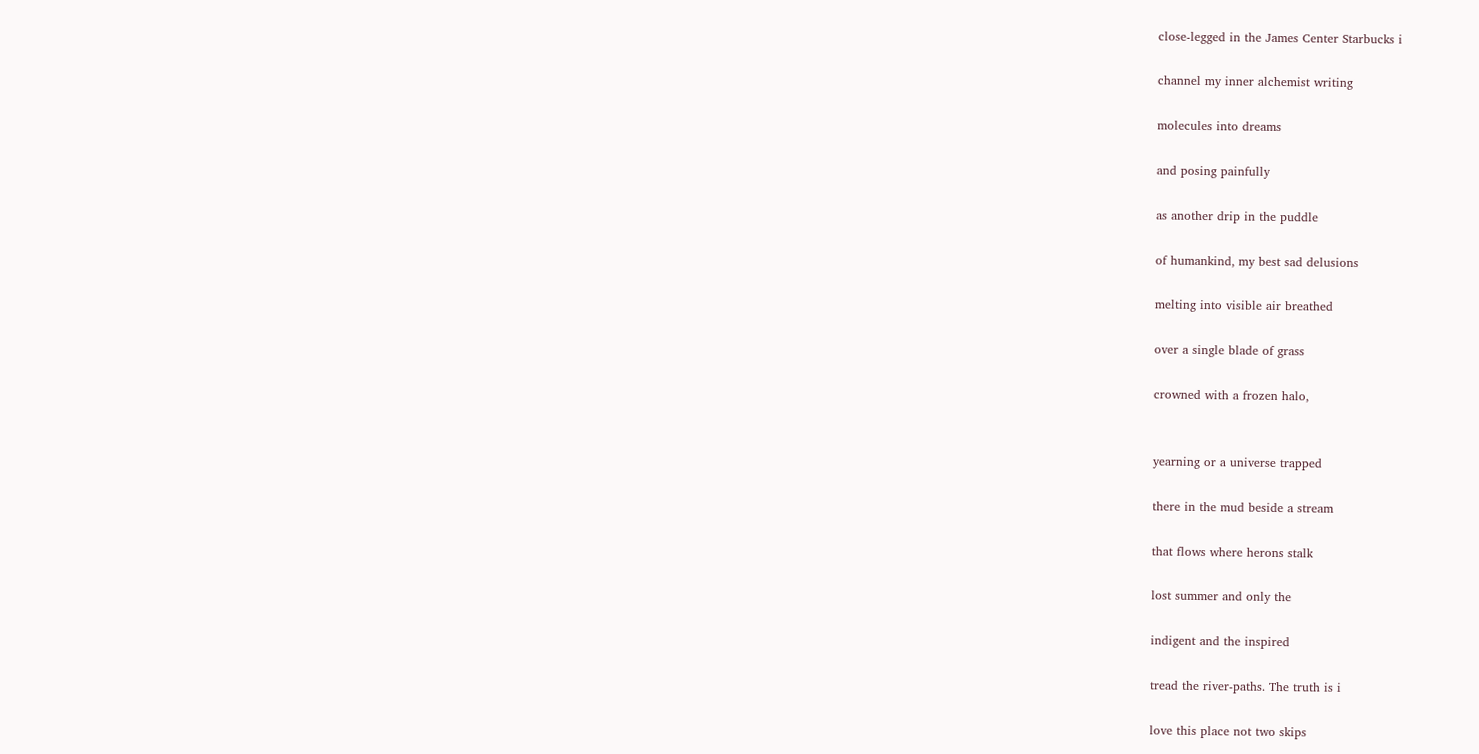close-legged in the James Center Starbucks i

channel my inner alchemist writing

molecules into dreams

and posing painfully

as another drip in the puddle

of humankind, my best sad delusions

melting into visible air breathed

over a single blade of grass

crowned with a frozen halo,


yearning or a universe trapped

there in the mud beside a stream

that flows where herons stalk

lost summer and only the

indigent and the inspired

tread the river-paths. The truth is i

love this place not two skips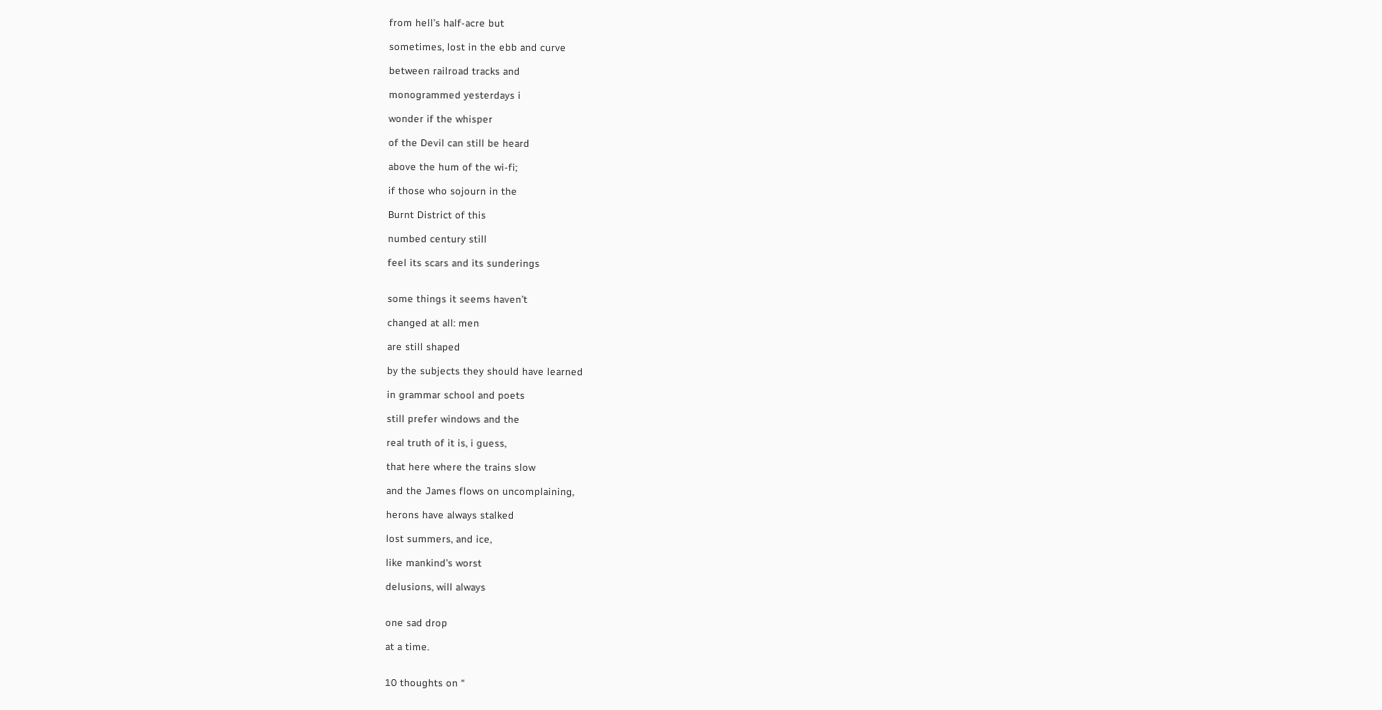from hell’s half-acre but

sometimes, lost in the ebb and curve

between railroad tracks and

monogrammed yesterdays i

wonder if the whisper

of the Devil can still be heard

above the hum of the wi-fi;

if those who sojourn in the

Burnt District of this

numbed century still

feel its scars and its sunderings


some things it seems haven’t

changed at all: men

are still shaped

by the subjects they should have learned

in grammar school and poets

still prefer windows and the

real truth of it is, i guess,

that here where the trains slow

and the James flows on uncomplaining,

herons have always stalked

lost summers, and ice,

like mankind’s worst

delusions, will always


one sad drop

at a time.


10 thoughts on “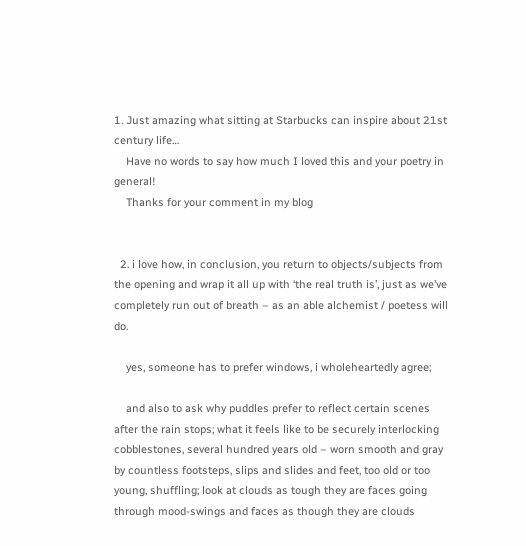1. Just amazing what sitting at Starbucks can inspire about 21st century life…
    Have no words to say how much I loved this and your poetry in general!
    Thanks for your comment in my blog


  2. i love how, in conclusion, you return to objects/subjects from the opening and wrap it all up with ‘the real truth is’, just as we’ve completely run out of breath – as an able alchemist / poetess will do.

    yes, someone has to prefer windows, i wholeheartedly agree;

    and also to ask why puddles prefer to reflect certain scenes after the rain stops; what it feels like to be securely interlocking cobblestones, several hundred years old – worn smooth and gray by countless footsteps, slips and slides and feet, too old or too young, shuffling; look at clouds as tough they are faces going through mood-swings and faces as though they are clouds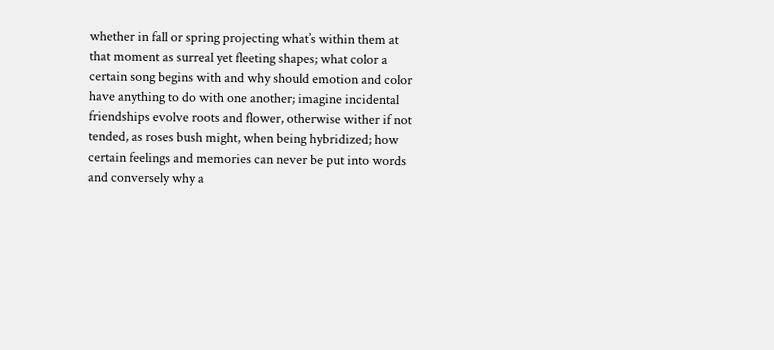whether in fall or spring projecting what’s within them at that moment as surreal yet fleeting shapes; what color a certain song begins with and why should emotion and color have anything to do with one another; imagine incidental friendships evolve roots and flower, otherwise wither if not tended, as roses bush might, when being hybridized; how certain feelings and memories can never be put into words and conversely why a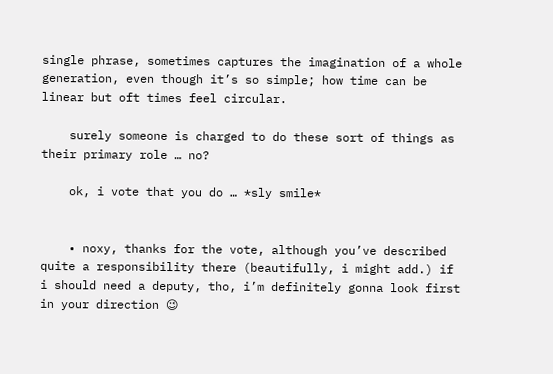single phrase, sometimes captures the imagination of a whole generation, even though it’s so simple; how time can be linear but oft times feel circular.

    surely someone is charged to do these sort of things as their primary role … no?

    ok, i vote that you do … *sly smile*


    • noxy, thanks for the vote, although you’ve described quite a responsibility there (beautifully, i might add.) if i should need a deputy, tho, i’m definitely gonna look first in your direction 😉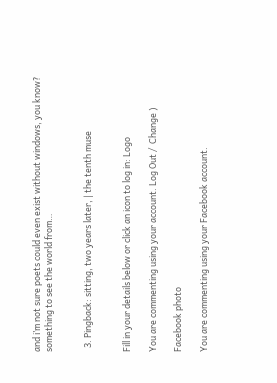and i’m not sure poets could even exist without windows, you know? something to see the world from…


  3. Pingback: sitting, two years later, | the tenth muse


Fill in your details below or click an icon to log in: Logo

You are commenting using your account. Log Out /  Change )

Facebook photo

You are commenting using your Facebook account.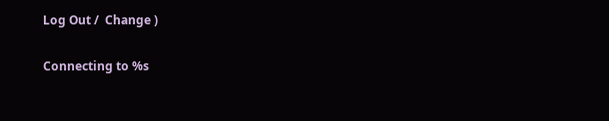Log Out /  Change )

Connecting to %s